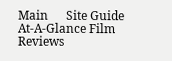Main      Site Guide
At-A-Glance Film Reviews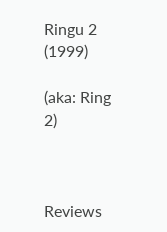Ringu 2 (1999)

(aka: Ring 2)



Reviews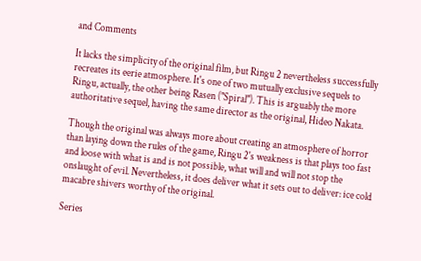and Comments

It lacks the simplicity of the original film, but Ringu 2 nevertheless successfully recreates its eerie atmosphere. It's one of two mutually exclusive sequels to Ringu, actually, the other being Rasen ("Spiral"). This is arguably the more authoritative sequel, having the same director as the original, Hideo Nakata.

Though the original was always more about creating an atmosphere of horror than laying down the rules of the game, Ringu 2's weakness is that plays too fast and loose with what is and is not possible, what will and will not stop the onslaught of evil. Nevertheless, it does deliver what it sets out to deliver: ice cold macabre shivers worthy of the original.

Series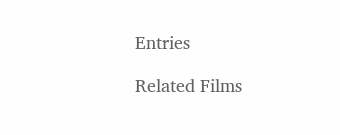Entries

Related Films